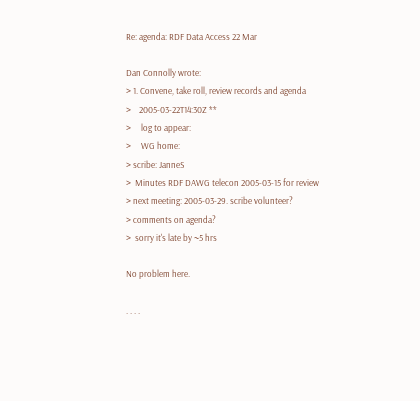Re: agenda: RDF Data Access 22 Mar

Dan Connolly wrote:
> 1. Convene, take roll, review records and agenda
>    2005-03-22T14:30Z **
>     log to appear:
>     WG home:
> scribe: JanneS
>  Minutes RDF DAWG telecon 2005-03-15 for review
> next meeting: 2005-03-29. scribe volunteer?
> comments on agenda?
>  sorry it's late by ~5 hrs

No problem here.

. . . .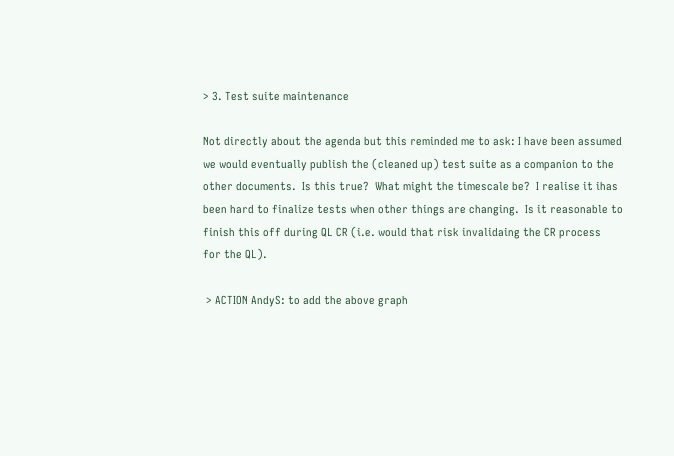> 3. Test suite maintenance

Not directly about the agenda but this reminded me to ask: I have been assumed
we would eventually publish the (cleaned up) test suite as a companion to the
other documents.  Is this true?  What might the timescale be?  I realise it ihas
been hard to finalize tests when other things are changing.  Is it reasonable to
finish this off during QL CR (i.e. would that risk invalidaing the CR process
for the QL).

 > ACTION AndyS: to add the above graph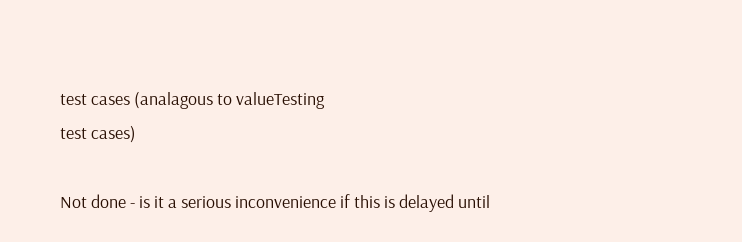test cases (analagous to valueTesting
test cases)

Not done - is it a serious inconvenience if this is delayed until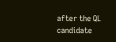after the QL
candidate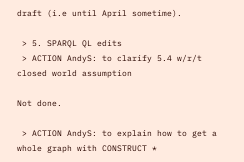draft (i.e until April sometime).

 > 5. SPARQL QL edits
 > ACTION AndyS: to clarify 5.4 w/r/t closed world assumption

Not done.

 > ACTION AndyS: to explain how to get a whole graph with CONSTRUCT *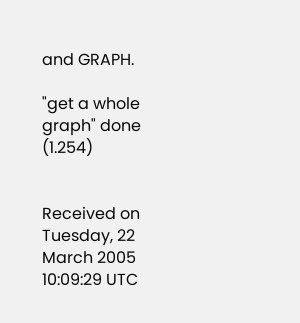and GRAPH.

"get a whole graph" done (1.254)


Received on Tuesday, 22 March 2005 10:09:29 UTC